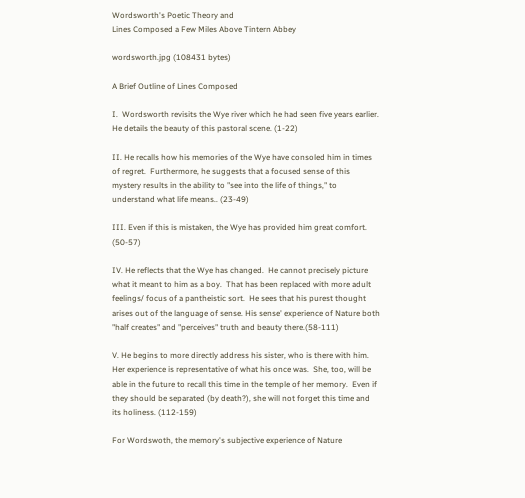Wordsworth's Poetic Theory and
Lines Composed a Few Miles Above Tintern Abbey

wordsworth.jpg (108431 bytes)

A Brief Outline of Lines Composed

I.  Wordsworth revisits the Wye river which he had seen five years earlier.  He details the beauty of this pastoral scene. (1-22)

II. He recalls how his memories of the Wye have consoled him in times of regret.  Furthermore, he suggests that a focused sense of this mystery results in the ability to "see into the life of things," to understand what life means.. (23-49)

III. Even if this is mistaken, the Wye has provided him great comfort. (50-57)

IV. He reflects that the Wye has changed.  He cannot precisely picture what it meant to him as a boy.  That has been replaced with more adult feelings/ focus of a pantheistic sort.  He sees that his purest thought arises out of the language of sense. His sense' experience of Nature both "half creates" and "perceives" truth and beauty there.(58-111)

V. He begins to more directly address his sister, who is there with him.  Her experience is representative of what his once was.  She, too, will be able in the future to recall this time in the temple of her memory.  Even if they should be separated (by death?), she will not forget this time and its holiness. (112-159)

For Wordswoth, the memory's subjective experience of Nature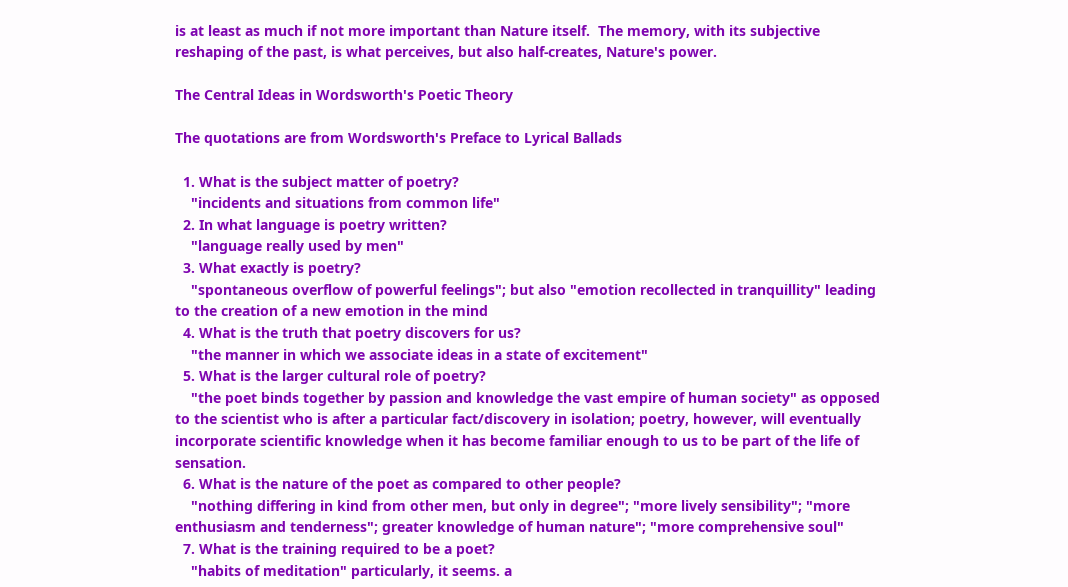is at least as much if not more important than Nature itself.  The memory, with its subjective reshaping of the past, is what perceives, but also half-creates, Nature's power.

The Central Ideas in Wordsworth's Poetic Theory

The quotations are from Wordsworth's Preface to Lyrical Ballads

  1. What is the subject matter of poetry?
    "incidents and situations from common life"
  2. In what language is poetry written?
    "language really used by men"
  3. What exactly is poetry?
    "spontaneous overflow of powerful feelings"; but also "emotion recollected in tranquillity" leading to the creation of a new emotion in the mind
  4. What is the truth that poetry discovers for us?
    "the manner in which we associate ideas in a state of excitement"
  5. What is the larger cultural role of poetry?
    "the poet binds together by passion and knowledge the vast empire of human society" as opposed to the scientist who is after a particular fact/discovery in isolation; poetry, however, will eventually incorporate scientific knowledge when it has become familiar enough to us to be part of the life of sensation.
  6. What is the nature of the poet as compared to other people?
    "nothing differing in kind from other men, but only in degree"; "more lively sensibility"; "more enthusiasm and tenderness"; greater knowledge of human nature"; "more comprehensive soul"
  7. What is the training required to be a poet?
    "habits of meditation" particularly, it seems. a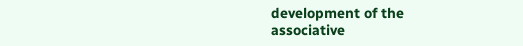development of the associative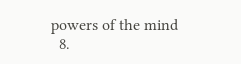powers of the mind
  8.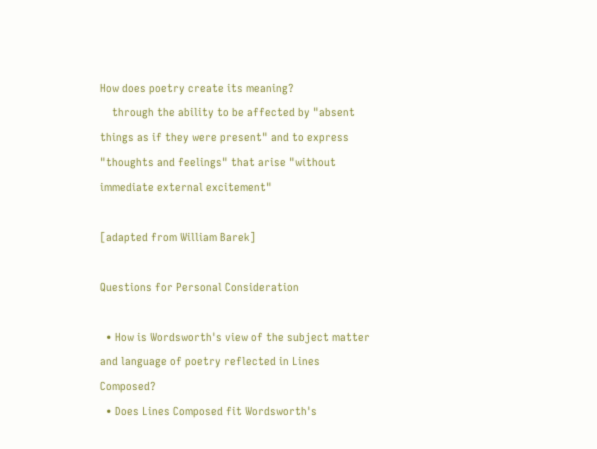How does poetry create its meaning?
    through the ability to be affected by "absent things as if they were present" and to express "thoughts and feelings" that arise "without immediate external excitement"

[adapted from William Barek]

Questions for Personal Consideration

  • How is Wordsworth's view of the subject matter and language of poetry reflected in Lines Composed?
  • Does Lines Composed fit Wordsworth's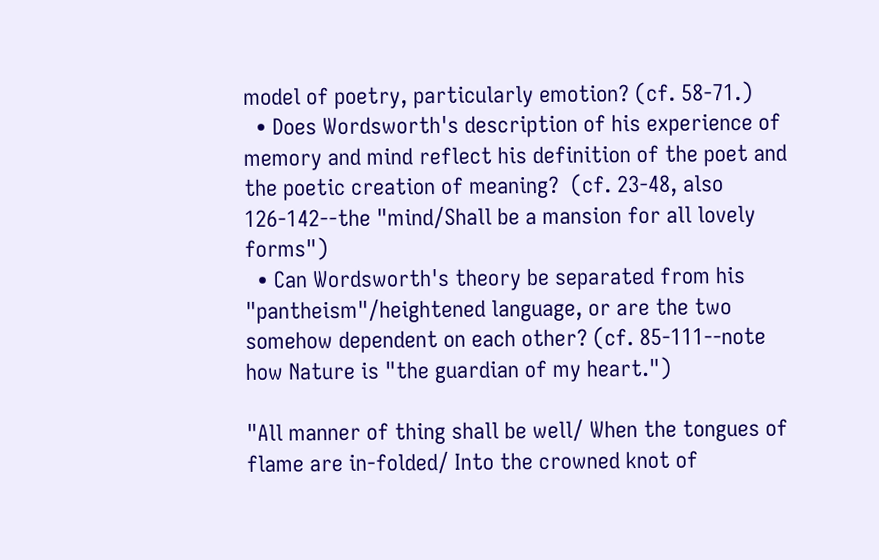model of poetry, particularly emotion? (cf. 58-71.)
  • Does Wordsworth's description of his experience of memory and mind reflect his definition of the poet and the poetic creation of meaning?  (cf. 23-48, also 126-142--the "mind/Shall be a mansion for all lovely forms")
  • Can Wordsworth's theory be separated from his "pantheism"/heightened language, or are the two somehow dependent on each other? (cf. 85-111--note how Nature is "the guardian of my heart.")

"All manner of thing shall be well/ When the tongues of flame are in-folded/ Into the crowned knot of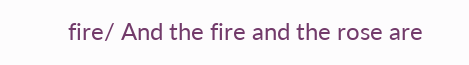fire/ And the fire and the rose are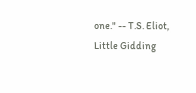one." -- T.S. Eliot, Little Gidding